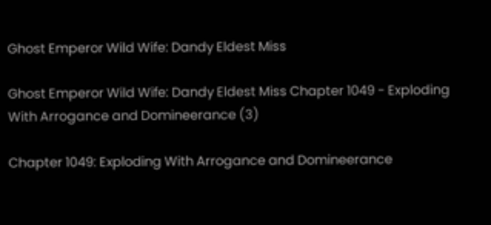Ghost Emperor Wild Wife: Dandy Eldest Miss

Ghost Emperor Wild Wife: Dandy Eldest Miss Chapter 1049 - Exploding With Arrogance and Domineerance (3)

Chapter 1049: Exploding With Arrogance and Domineerance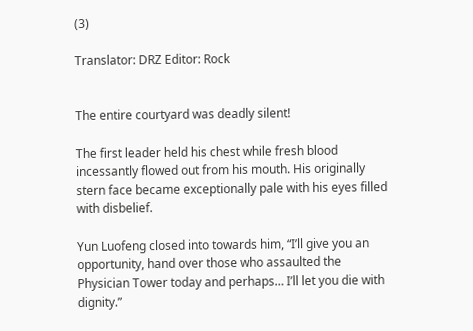(3)

Translator: DRZ Editor: Rock


The entire courtyard was deadly silent!

The first leader held his chest while fresh blood incessantly flowed out from his mouth. His originally stern face became exceptionally pale with his eyes filled with disbelief.

Yun Luofeng closed into towards him, “I’ll give you an opportunity, hand over those who assaulted the Physician Tower today and perhaps… I’ll let you die with dignity.”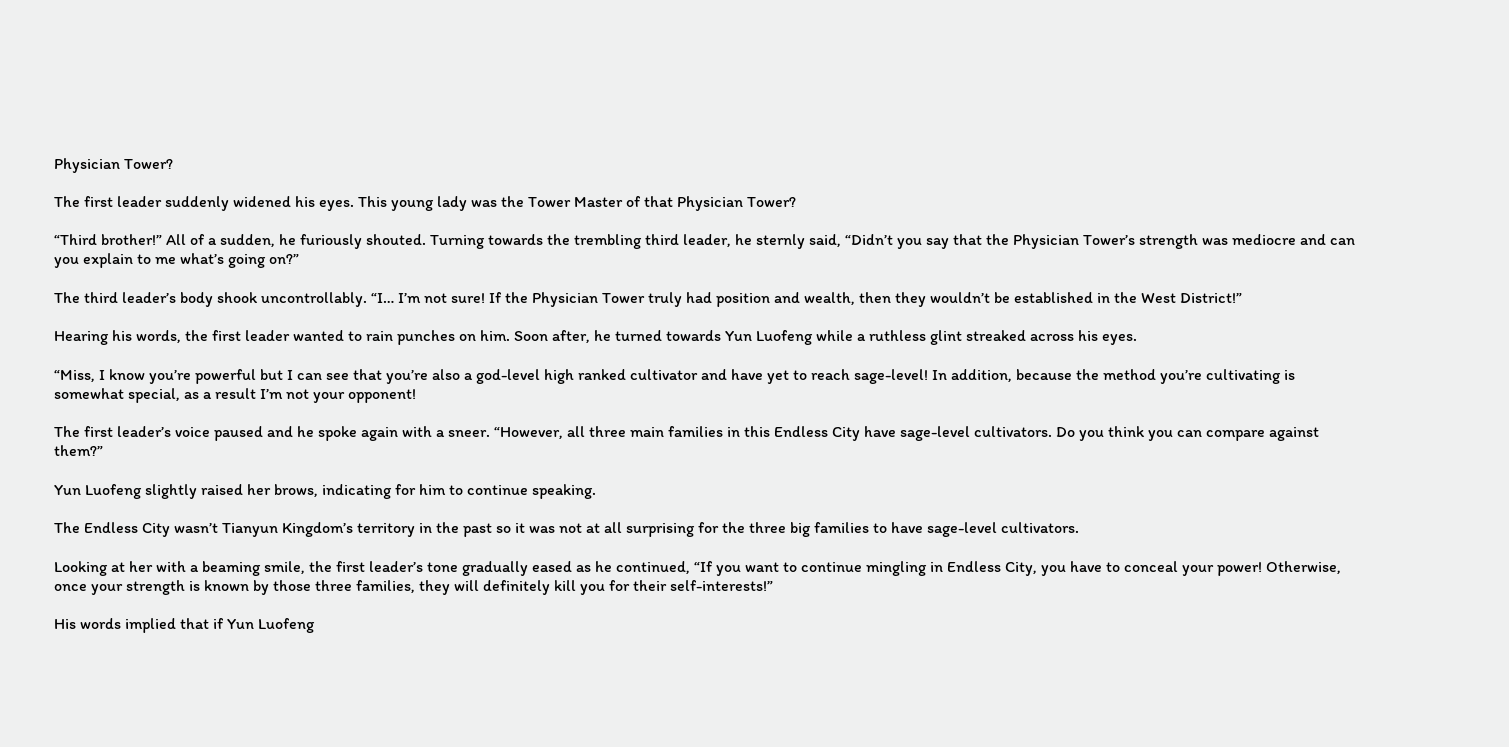Physician Tower?

The first leader suddenly widened his eyes. This young lady was the Tower Master of that Physician Tower?

“Third brother!” All of a sudden, he furiously shouted. Turning towards the trembling third leader, he sternly said, “Didn’t you say that the Physician Tower’s strength was mediocre and can you explain to me what’s going on?”

The third leader’s body shook uncontrollably. “I… I’m not sure! If the Physician Tower truly had position and wealth, then they wouldn’t be established in the West District!”

Hearing his words, the first leader wanted to rain punches on him. Soon after, he turned towards Yun Luofeng while a ruthless glint streaked across his eyes.

“Miss, I know you’re powerful but I can see that you’re also a god-level high ranked cultivator and have yet to reach sage-level! In addition, because the method you’re cultivating is somewhat special, as a result I’m not your opponent!

The first leader’s voice paused and he spoke again with a sneer. “However, all three main families in this Endless City have sage-level cultivators. Do you think you can compare against them?”

Yun Luofeng slightly raised her brows, indicating for him to continue speaking.

The Endless City wasn’t Tianyun Kingdom’s territory in the past so it was not at all surprising for the three big families to have sage-level cultivators.

Looking at her with a beaming smile, the first leader’s tone gradually eased as he continued, “If you want to continue mingling in Endless City, you have to conceal your power! Otherwise, once your strength is known by those three families, they will definitely kill you for their self-interests!”

His words implied that if Yun Luofeng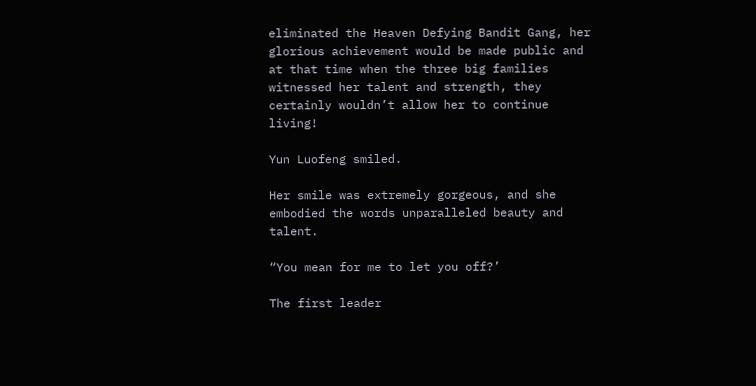eliminated the Heaven Defying Bandit Gang, her glorious achievement would be made public and at that time when the three big families witnessed her talent and strength, they certainly wouldn’t allow her to continue living!

Yun Luofeng smiled.

Her smile was extremely gorgeous, and she embodied the words unparalleled beauty and talent.

“You mean for me to let you off?’

The first leader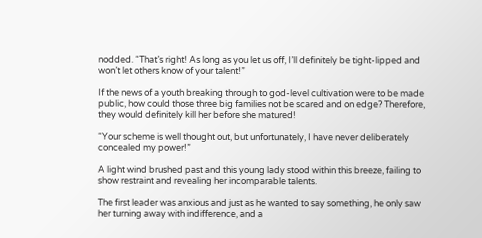nodded. “That’s right! As long as you let us off, I’ll definitely be tight-lipped and won’t let others know of your talent!”

If the news of a youth breaking through to god-level cultivation were to be made public, how could those three big families not be scared and on edge? Therefore, they would definitely kill her before she matured!

“Your scheme is well thought out, but unfortunately, I have never deliberately concealed my power!”

A light wind brushed past and this young lady stood within this breeze, failing to show restraint and revealing her incomparable talents.

The first leader was anxious and just as he wanted to say something, he only saw her turning away with indifference, and a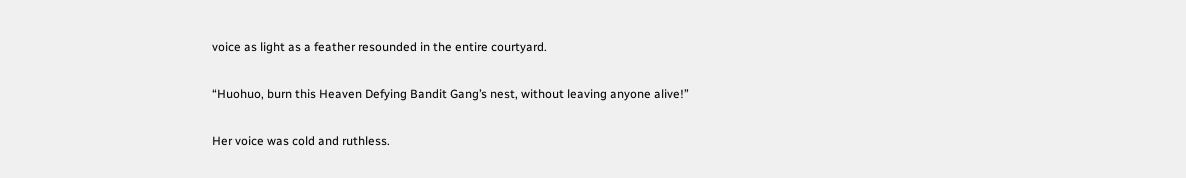voice as light as a feather resounded in the entire courtyard.

“Huohuo, burn this Heaven Defying Bandit Gang’s nest, without leaving anyone alive!”

Her voice was cold and ruthless.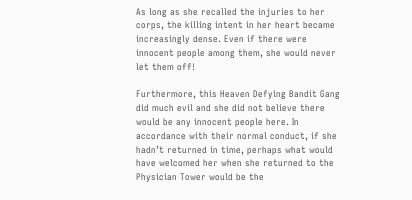As long as she recalled the injuries to her corps, the killing intent in her heart became increasingly dense. Even if there were innocent people among them, she would never let them off!

Furthermore, this Heaven Defying Bandit Gang did much evil and she did not believe there would be any innocent people here. In accordance with their normal conduct, if she hadn’t returned in time, perhaps what would have welcomed her when she returned to the Physician Tower would be the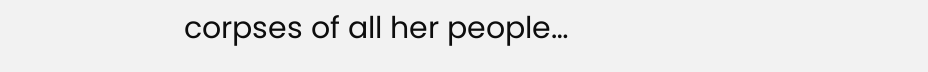corpses of all her people…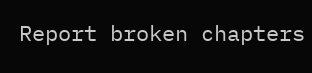Report broken chapters